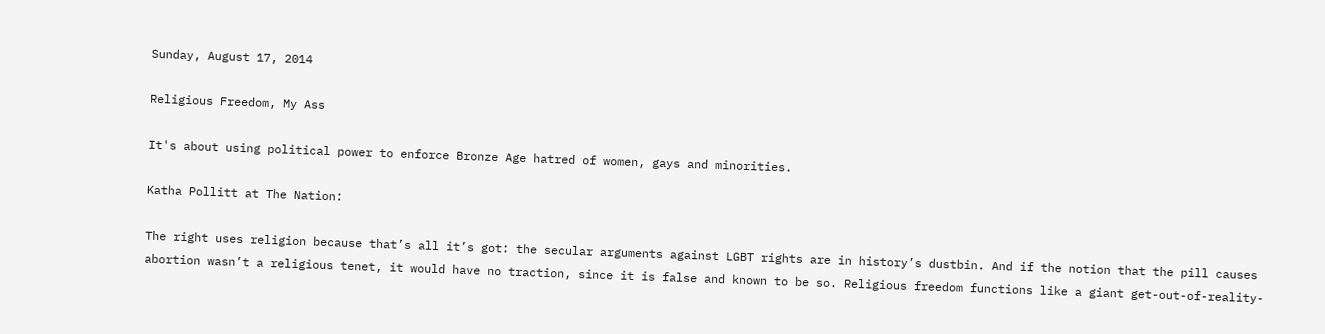Sunday, August 17, 2014

Religious Freedom, My Ass

It's about using political power to enforce Bronze Age hatred of women, gays and minorities.

Katha Pollitt at The Nation:

The right uses religion because that’s all it’s got: the secular arguments against LGBT rights are in history’s dustbin. And if the notion that the pill causes abortion wasn’t a religious tenet, it would have no traction, since it is false and known to be so. Religious freedom functions like a giant get-out-of-reality-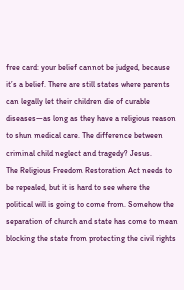free card: your belief cannot be judged, because it’s a belief. There are still states where parents can legally let their children die of curable diseases—as long as they have a religious reason to shun medical care. The difference between criminal child neglect and tragedy? Jesus.
The Religious Freedom Restoration Act needs to be repealed, but it is hard to see where the political will is going to come from. Somehow the separation of church and state has come to mean blocking the state from protecting the civil rights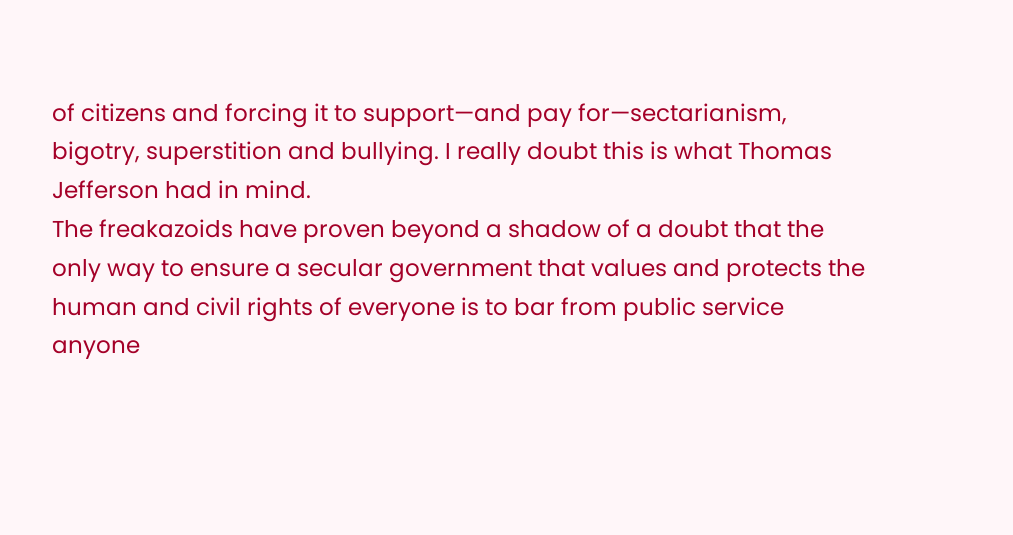of citizens and forcing it to support—and pay for—sectarianism, bigotry, superstition and bullying. I really doubt this is what Thomas Jefferson had in mind.
The freakazoids have proven beyond a shadow of a doubt that the only way to ensure a secular government that values and protects the human and civil rights of everyone is to bar from public service anyone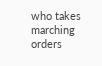who takes marching orders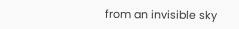from an invisible sky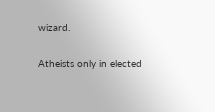wizard.

Atheists only in elected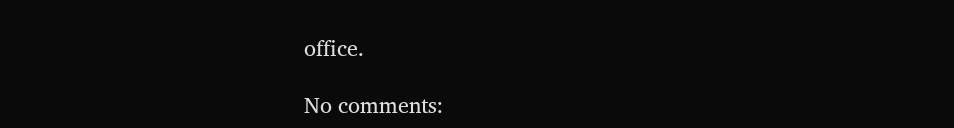office.

No comments: